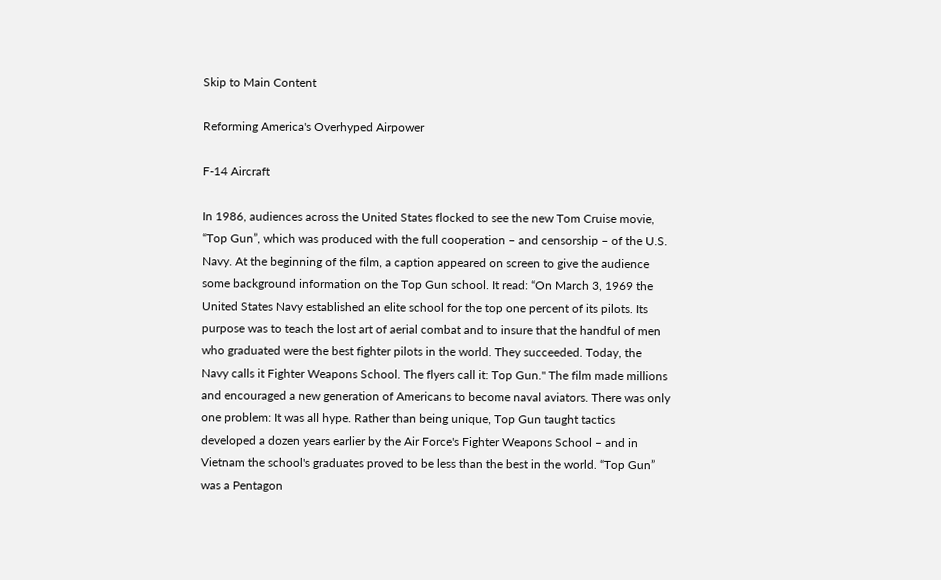Skip to Main Content

Reforming America's Overhyped Airpower

F-14 Aircraft

In 1986, audiences across the United States flocked to see the new Tom Cruise movie, “Top Gun”, which was produced with the full cooperation – and censorship – of the U.S. Navy. At the beginning of the film, a caption appeared on screen to give the audience some background information on the Top Gun school. It read: “On March 3, 1969 the United States Navy established an elite school for the top one percent of its pilots. Its purpose was to teach the lost art of aerial combat and to insure that the handful of men who graduated were the best fighter pilots in the world. They succeeded. Today, the Navy calls it Fighter Weapons School. The flyers call it: Top Gun." The film made millions and encouraged a new generation of Americans to become naval aviators. There was only one problem: It was all hype. Rather than being unique, Top Gun taught tactics developed a dozen years earlier by the Air Force's Fighter Weapons School – and in Vietnam the school's graduates proved to be less than the best in the world. “Top Gun” was a Pentagon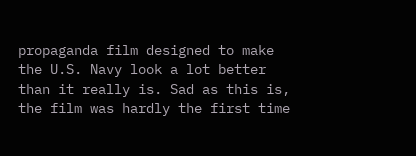propaganda film designed to make the U.S. Navy look a lot better than it really is. Sad as this is, the film was hardly the first time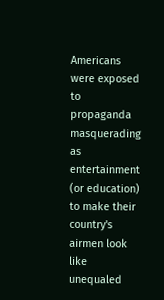Americans were exposed to propaganda masquerading as entertainment (or education) to make their country's airmen look like unequaled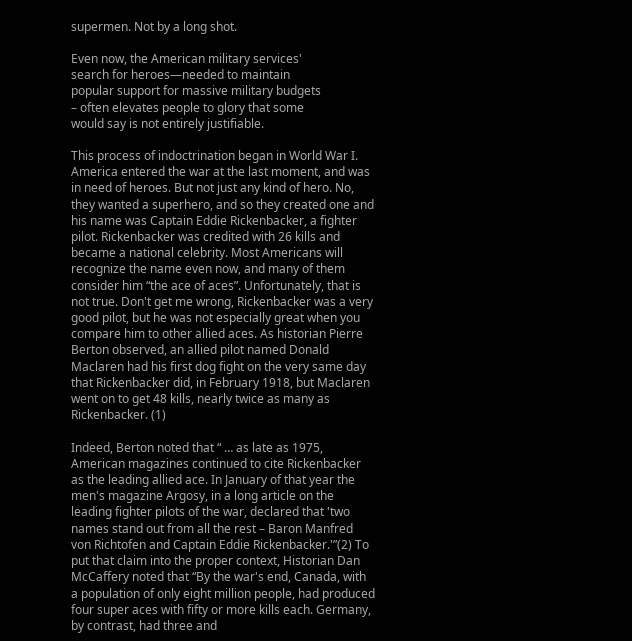supermen. Not by a long shot.

Even now, the American military services'
search for heroes—needed to maintain
popular support for massive military budgets
– often elevates people to glory that some
would say is not entirely justifiable.

This process of indoctrination began in World War I. America entered the war at the last moment, and was in need of heroes. But not just any kind of hero. No, they wanted a superhero, and so they created one and his name was Captain Eddie Rickenbacker, a fighter pilot. Rickenbacker was credited with 26 kills and became a national celebrity. Most Americans will recognize the name even now, and many of them consider him “the ace of aces”. Unfortunately, that is not true. Don't get me wrong, Rickenbacker was a very good pilot, but he was not especially great when you compare him to other allied aces. As historian Pierre Berton observed, an allied pilot named Donald Maclaren had his first dog fight on the very same day that Rickenbacker did, in February 1918, but Maclaren went on to get 48 kills, nearly twice as many as Rickenbacker. (1)

Indeed, Berton noted that “ … as late as 1975, American magazines continued to cite Rickenbacker as the leading allied ace. In January of that year the men's magazine Argosy, in a long article on the leading fighter pilots of the war, declared that 'two names stand out from all the rest – Baron Manfred von Richtofen and Captain Eddie Rickenbacker.'”(2) To put that claim into the proper context, Historian Dan McCaffery noted that “By the war's end, Canada, with a population of only eight million people, had produced four super aces with fifty or more kills each. Germany, by contrast, had three and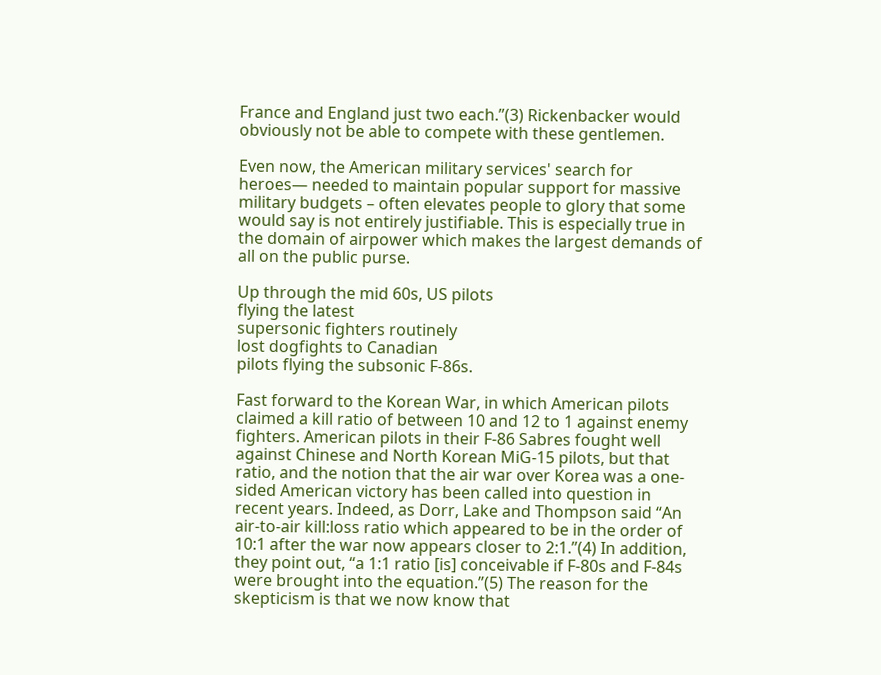France and England just two each.”(3) Rickenbacker would obviously not be able to compete with these gentlemen.

Even now, the American military services' search for heroes— needed to maintain popular support for massive military budgets – often elevates people to glory that some would say is not entirely justifiable. This is especially true in the domain of airpower which makes the largest demands of all on the public purse.

Up through the mid 60s, US pilots
flying the latest
supersonic fighters routinely
lost dogfights to Canadian
pilots flying the subsonic F-86s.

Fast forward to the Korean War, in which American pilots claimed a kill ratio of between 10 and 12 to 1 against enemy fighters. American pilots in their F-86 Sabres fought well against Chinese and North Korean MiG-15 pilots, but that ratio, and the notion that the air war over Korea was a one-sided American victory has been called into question in recent years. Indeed, as Dorr, Lake and Thompson said “An air-to-air kill:loss ratio which appeared to be in the order of 10:1 after the war now appears closer to 2:1.”(4) In addition, they point out, “a 1:1 ratio [is] conceivable if F-80s and F-84s were brought into the equation.”(5) The reason for the skepticism is that we now know that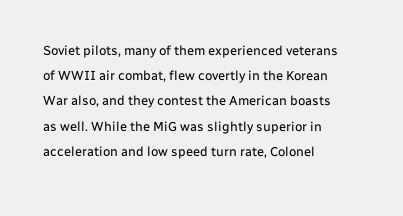Soviet pilots, many of them experienced veterans of WWII air combat, flew covertly in the Korean War also, and they contest the American boasts as well. While the MiG was slightly superior in acceleration and low speed turn rate, Colonel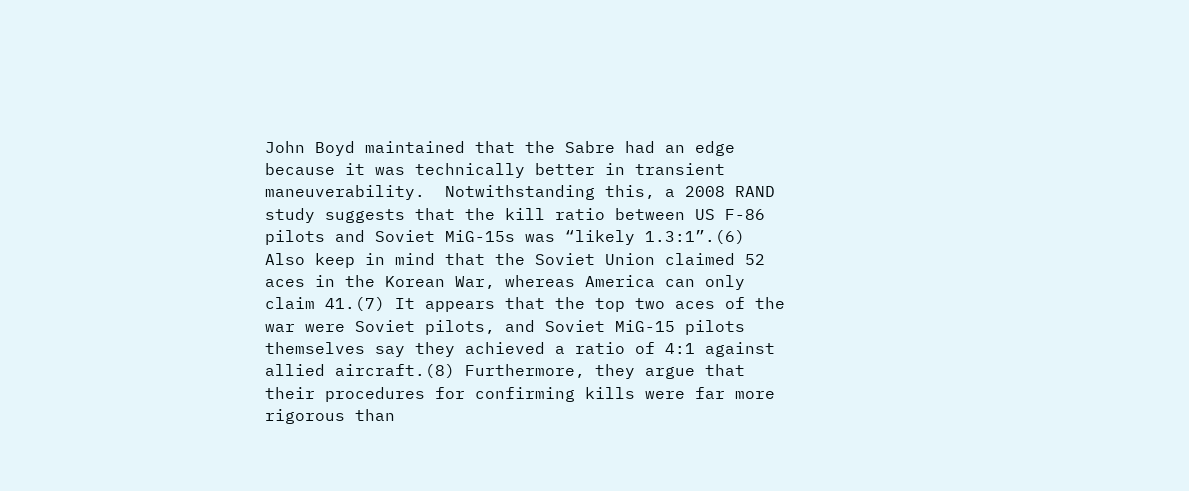John Boyd maintained that the Sabre had an edge because it was technically better in transient maneuverability.  Notwithstanding this, a 2008 RAND study suggests that the kill ratio between US F-86 pilots and Soviet MiG-15s was “likely 1.3:1”.(6) Also keep in mind that the Soviet Union claimed 52 aces in the Korean War, whereas America can only claim 41.(7) It appears that the top two aces of the war were Soviet pilots, and Soviet MiG-15 pilots themselves say they achieved a ratio of 4:1 against allied aircraft.(8) Furthermore, they argue that their procedures for confirming kills were far more rigorous than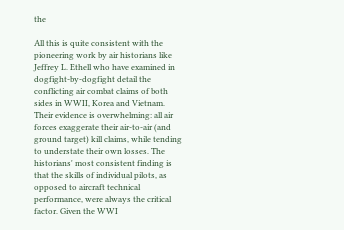the

All this is quite consistent with the pioneering work by air historians like Jeffrey L. Ethell who have examined in dogfight-by-dogfight detail the conflicting air combat claims of both sides in WWII, Korea and Vietnam. Their evidence is overwhelming: all air forces exaggerate their air-to-air (and ground target) kill claims, while tending to understate their own losses. The historians' most consistent finding is that the skills of individual pilots, as opposed to aircraft technical performance, were always the critical factor. Given the WWI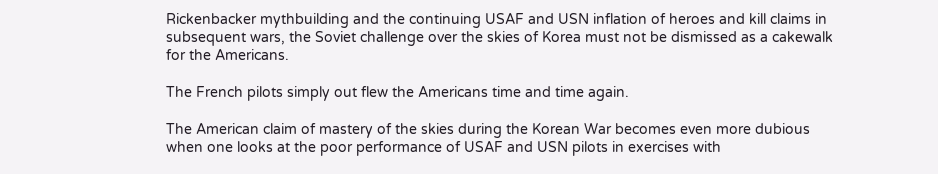Rickenbacker mythbuilding and the continuing USAF and USN inflation of heroes and kill claims in subsequent wars, the Soviet challenge over the skies of Korea must not be dismissed as a cakewalk for the Americans.

The French pilots simply out flew the Americans time and time again.

The American claim of mastery of the skies during the Korean War becomes even more dubious when one looks at the poor performance of USAF and USN pilots in exercises with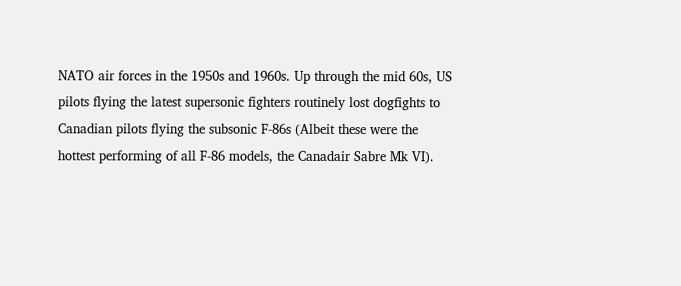NATO air forces in the 1950s and 1960s. Up through the mid 60s, US pilots flying the latest supersonic fighters routinely lost dogfights to Canadian pilots flying the subsonic F-86s (Albeit these were the hottest performing of all F-86 models, the Canadair Sabre Mk VI).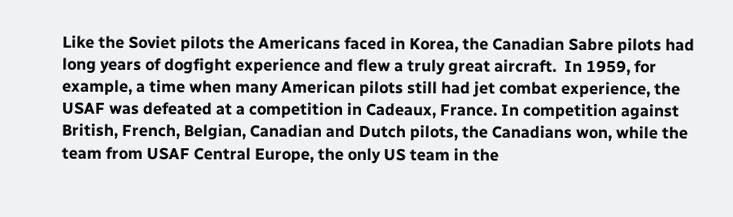Like the Soviet pilots the Americans faced in Korea, the Canadian Sabre pilots had long years of dogfight experience and flew a truly great aircraft.  In 1959, for example, a time when many American pilots still had jet combat experience, the USAF was defeated at a competition in Cadeaux, France. In competition against British, French, Belgian, Canadian and Dutch pilots, the Canadians won, while the team from USAF Central Europe, the only US team in the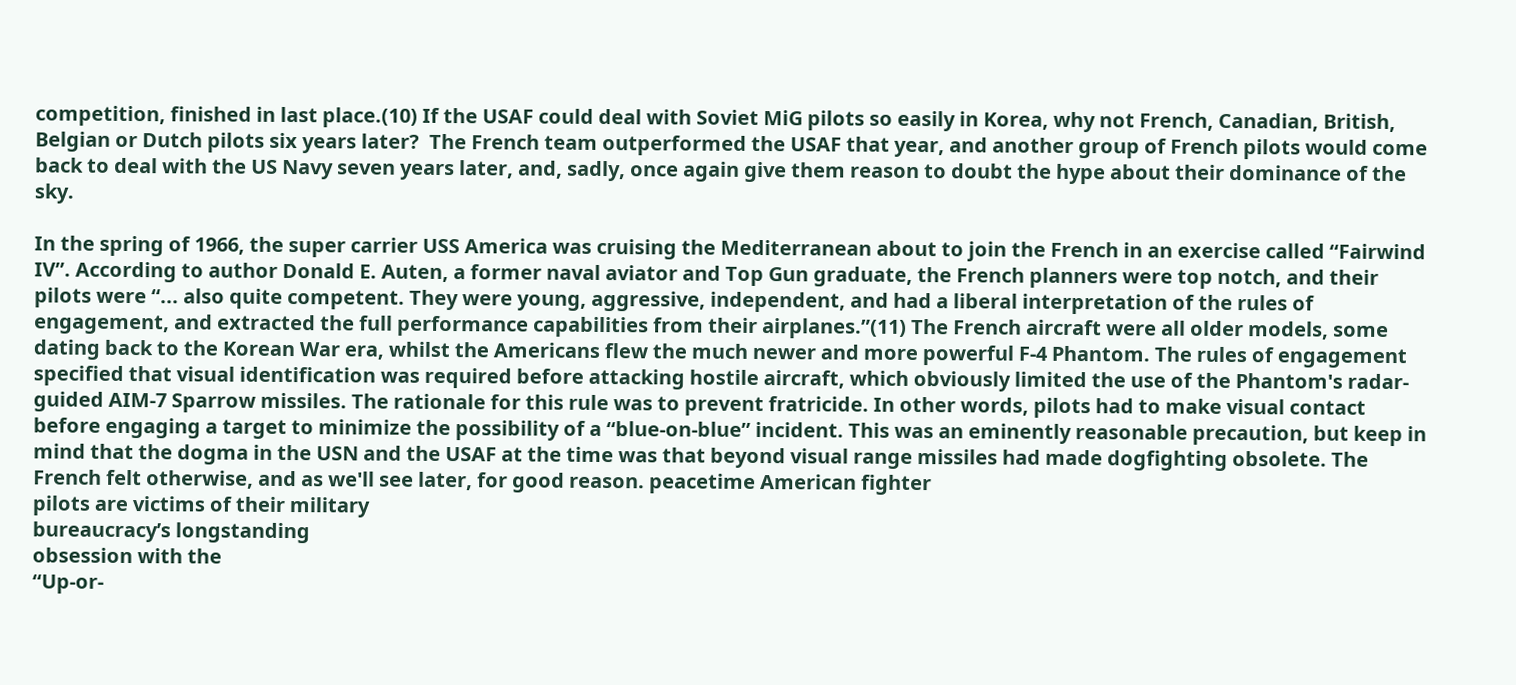competition, finished in last place.(10) If the USAF could deal with Soviet MiG pilots so easily in Korea, why not French, Canadian, British, Belgian or Dutch pilots six years later?  The French team outperformed the USAF that year, and another group of French pilots would come back to deal with the US Navy seven years later, and, sadly, once again give them reason to doubt the hype about their dominance of the sky.

In the spring of 1966, the super carrier USS America was cruising the Mediterranean about to join the French in an exercise called “Fairwind IV”. According to author Donald E. Auten, a former naval aviator and Top Gun graduate, the French planners were top notch, and their pilots were “... also quite competent. They were young, aggressive, independent, and had a liberal interpretation of the rules of engagement, and extracted the full performance capabilities from their airplanes.”(11) The French aircraft were all older models, some dating back to the Korean War era, whilst the Americans flew the much newer and more powerful F-4 Phantom. The rules of engagement specified that visual identification was required before attacking hostile aircraft, which obviously limited the use of the Phantom's radar-guided AIM-7 Sparrow missiles. The rationale for this rule was to prevent fratricide. In other words, pilots had to make visual contact before engaging a target to minimize the possibility of a “blue-on-blue” incident. This was an eminently reasonable precaution, but keep in mind that the dogma in the USN and the USAF at the time was that beyond visual range missiles had made dogfighting obsolete. The French felt otherwise, and as we'll see later, for good reason. peacetime American fighter
pilots are victims of their military
bureaucracy’s longstanding
obsession with the
“Up-or-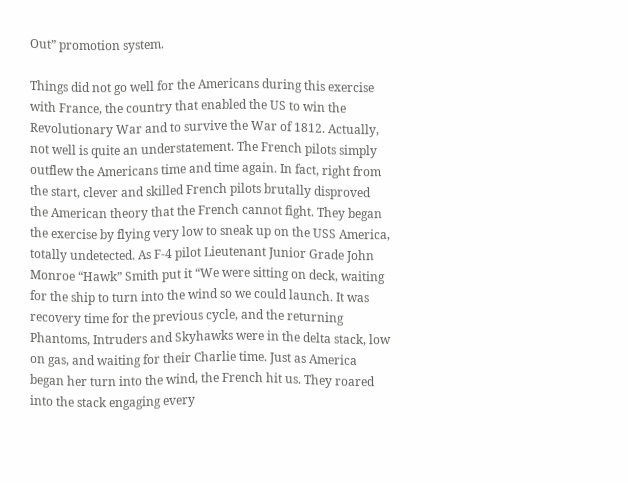Out” promotion system.

Things did not go well for the Americans during this exercise with France, the country that enabled the US to win the Revolutionary War and to survive the War of 1812. Actually, not well is quite an understatement. The French pilots simply outflew the Americans time and time again. In fact, right from the start, clever and skilled French pilots brutally disproved the American theory that the French cannot fight. They began the exercise by flying very low to sneak up on the USS America, totally undetected. As F-4 pilot Lieutenant Junior Grade John Monroe “Hawk” Smith put it “We were sitting on deck, waiting for the ship to turn into the wind so we could launch. It was recovery time for the previous cycle, and the returning Phantoms, Intruders and Skyhawks were in the delta stack, low on gas, and waiting for their Charlie time. Just as America began her turn into the wind, the French hit us. They roared into the stack engaging every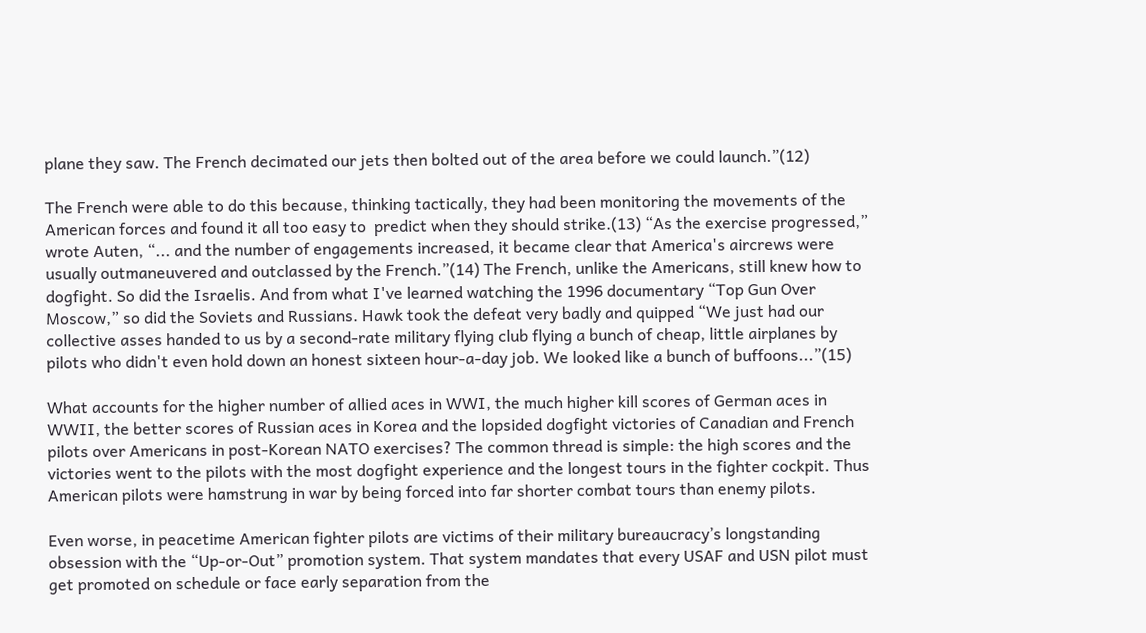plane they saw. The French decimated our jets then bolted out of the area before we could launch.”(12)

The French were able to do this because, thinking tactically, they had been monitoring the movements of the American forces and found it all too easy to  predict when they should strike.(13) “As the exercise progressed,” wrote Auten, “... and the number of engagements increased, it became clear that America's aircrews were usually outmaneuvered and outclassed by the French.”(14) The French, unlike the Americans, still knew how to dogfight. So did the Israelis. And from what I've learned watching the 1996 documentary “Top Gun Over Moscow,” so did the Soviets and Russians. Hawk took the defeat very badly and quipped “We just had our collective asses handed to us by a second-rate military flying club flying a bunch of cheap, little airplanes by pilots who didn't even hold down an honest sixteen hour-a-day job. We looked like a bunch of buffoons...”(15)

What accounts for the higher number of allied aces in WWI, the much higher kill scores of German aces in WWII, the better scores of Russian aces in Korea and the lopsided dogfight victories of Canadian and French pilots over Americans in post-Korean NATO exercises? The common thread is simple: the high scores and the victories went to the pilots with the most dogfight experience and the longest tours in the fighter cockpit. Thus American pilots were hamstrung in war by being forced into far shorter combat tours than enemy pilots.

Even worse, in peacetime American fighter pilots are victims of their military bureaucracy’s longstanding obsession with the “Up-or-Out” promotion system. That system mandates that every USAF and USN pilot must get promoted on schedule or face early separation from the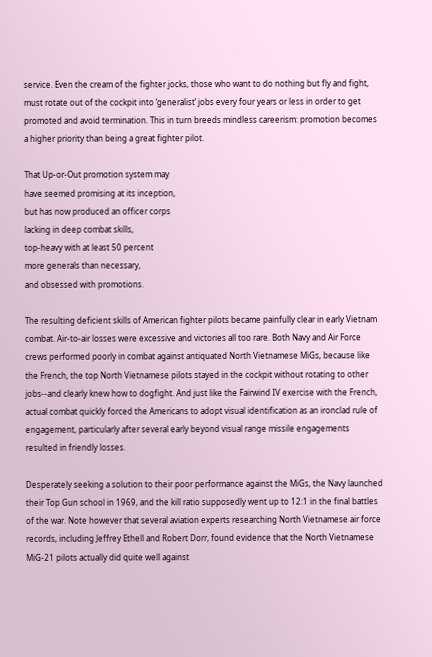service. Even the cream of the fighter jocks, those who want to do nothing but fly and fight, must rotate out of the cockpit into ‘generalist’ jobs every four years or less in order to get promoted and avoid termination. This in turn breeds mindless careerism: promotion becomes a higher priority than being a great fighter pilot.

That Up-or-Out promotion system may
have seemed promising at its inception,
but has now produced an officer corps
lacking in deep combat skills,
top-heavy with at least 50 percent
more generals than necessary,
and obsessed with promotions.

The resulting deficient skills of American fighter pilots became painfully clear in early Vietnam combat. Air-to-air losses were excessive and victories all too rare. Both Navy and Air Force crews performed poorly in combat against antiquated North Vietnamese MiGs, because like the French, the top North Vietnamese pilots stayed in the cockpit without rotating to other jobs--and clearly knew how to dogfight. And just like the Fairwind IV exercise with the French, actual combat quickly forced the Americans to adopt visual identification as an ironclad rule of engagement, particularly after several early beyond visual range missile engagements resulted in friendly losses.

Desperately seeking a solution to their poor performance against the MiGs, the Navy launched their Top Gun school in 1969, and the kill ratio supposedly went up to 12:1 in the final battles of the war. Note however that several aviation experts researching North Vietnamese air force records, including Jeffrey Ethell and Robert Dorr, found evidence that the North Vietnamese MiG-21 pilots actually did quite well against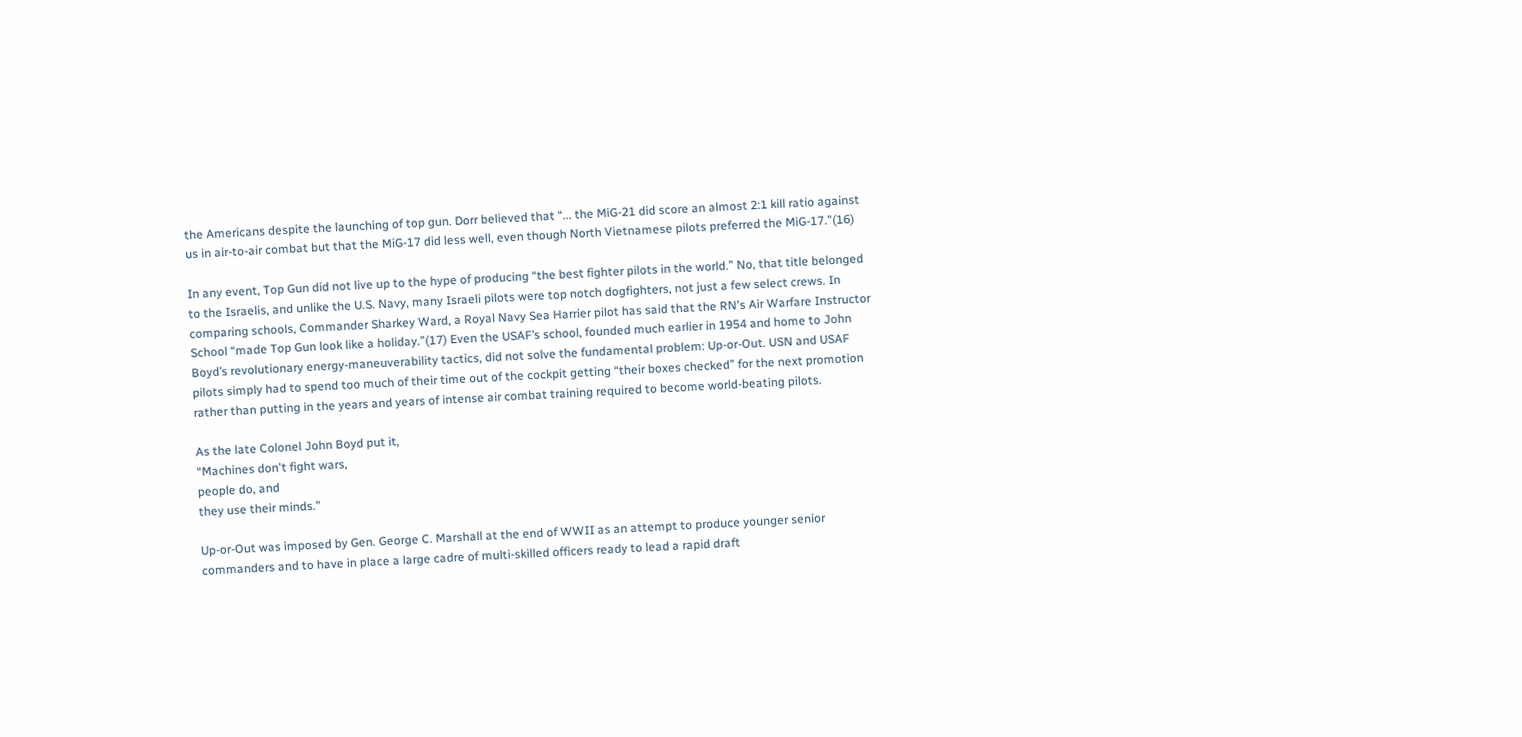the Americans despite the launching of top gun. Dorr believed that “... the MiG-21 did score an almost 2:1 kill ratio against us in air-to-air combat but that the MiG-17 did less well, even though North Vietnamese pilots preferred the MiG-17.”(16)

In any event, Top Gun did not live up to the hype of producing “the best fighter pilots in the world.” No, that title belonged to the Israelis, and unlike the U.S. Navy, many Israeli pilots were top notch dogfighters, not just a few select crews. In comparing schools, Commander Sharkey Ward, a Royal Navy Sea Harrier pilot has said that the RN's Air Warfare Instructor School “made Top Gun look like a holiday.”(17) Even the USAF’s school, founded much earlier in 1954 and home to John Boyd’s revolutionary energy-maneuverability tactics, did not solve the fundamental problem: Up-or-Out. USN and USAF pilots simply had to spend too much of their time out of the cockpit getting “their boxes checked” for the next promotion rather than putting in the years and years of intense air combat training required to become world-beating pilots.

As the late Colonel John Boyd put it,
“Machines don't fight wars,
people do, and
they use their minds."

Up-or-Out was imposed by Gen. George C. Marshall at the end of WWII as an attempt to produce younger senior commanders and to have in place a large cadre of multi-skilled officers ready to lead a rapid draft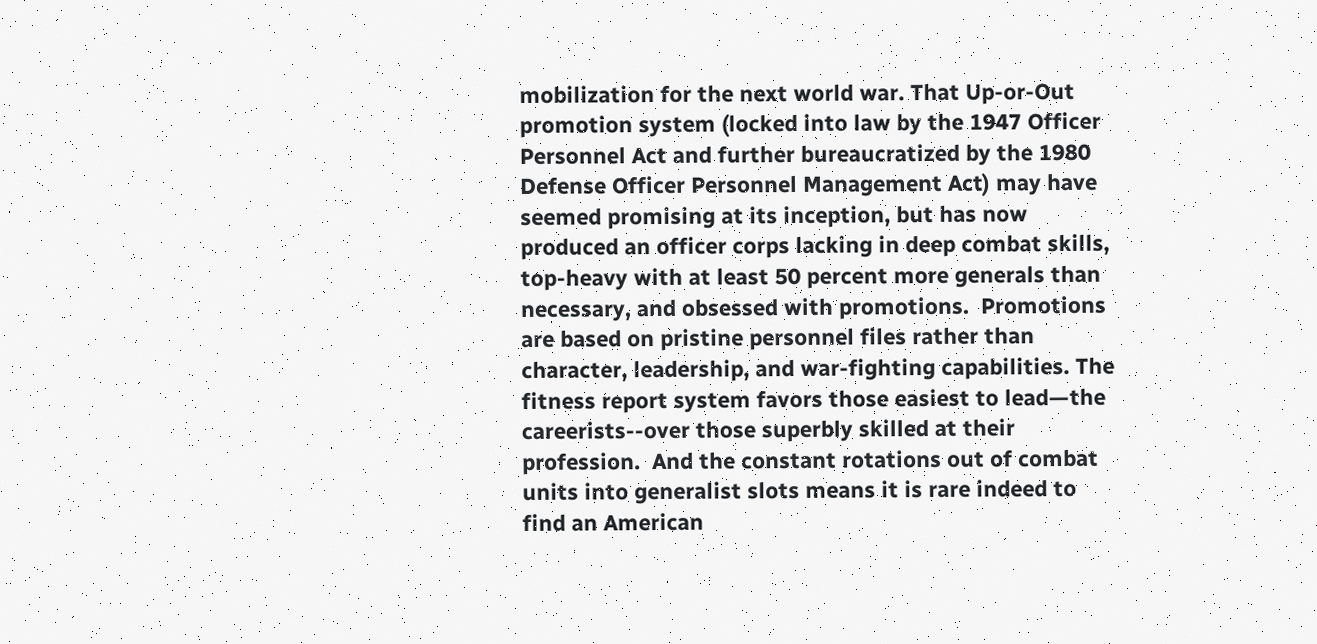mobilization for the next world war. That Up-or-Out promotion system (locked into law by the 1947 Officer Personnel Act and further bureaucratized by the 1980 Defense Officer Personnel Management Act) may have seemed promising at its inception, but has now produced an officer corps lacking in deep combat skills, top-heavy with at least 50 percent more generals than necessary, and obsessed with promotions.  Promotions are based on pristine personnel files rather than character, leadership, and war-fighting capabilities. The fitness report system favors those easiest to lead—the careerists--over those superbly skilled at their profession.  And the constant rotations out of combat units into generalist slots means it is rare indeed to find an American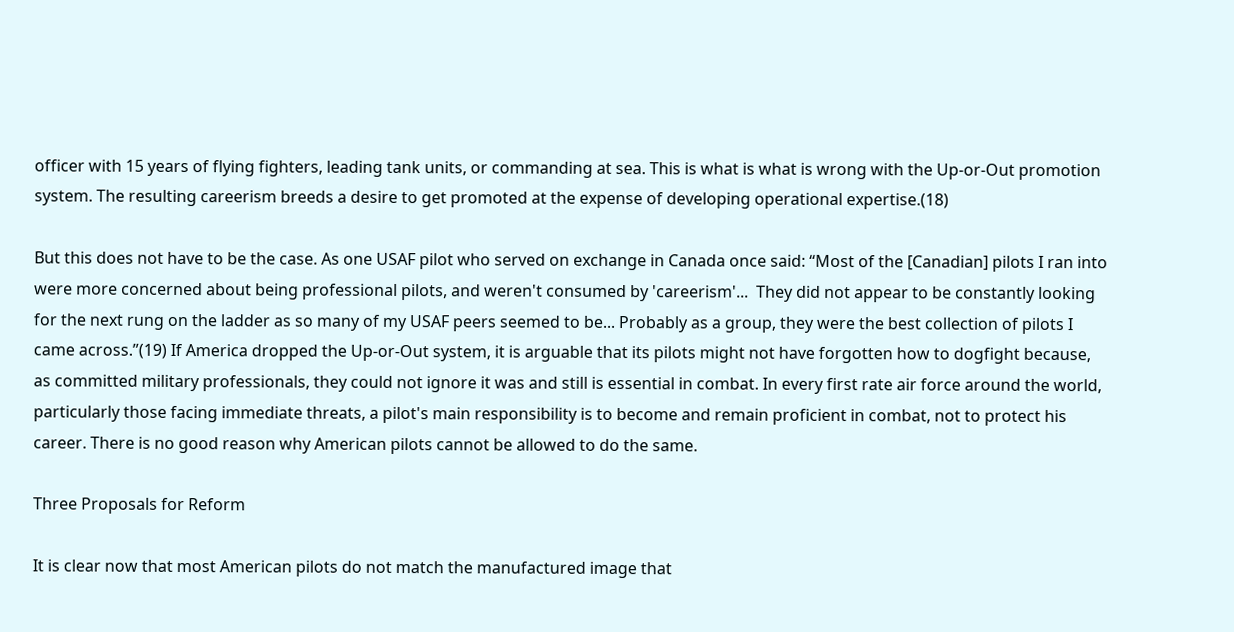officer with 15 years of flying fighters, leading tank units, or commanding at sea. This is what is what is wrong with the Up-or-Out promotion system. The resulting careerism breeds a desire to get promoted at the expense of developing operational expertise.(18)

But this does not have to be the case. As one USAF pilot who served on exchange in Canada once said: “Most of the [Canadian] pilots I ran into were more concerned about being professional pilots, and weren't consumed by 'careerism'...  They did not appear to be constantly looking for the next rung on the ladder as so many of my USAF peers seemed to be... Probably as a group, they were the best collection of pilots I came across.”(19) If America dropped the Up-or-Out system, it is arguable that its pilots might not have forgotten how to dogfight because, as committed military professionals, they could not ignore it was and still is essential in combat. In every first rate air force around the world, particularly those facing immediate threats, a pilot's main responsibility is to become and remain proficient in combat, not to protect his career. There is no good reason why American pilots cannot be allowed to do the same.

Three Proposals for Reform

It is clear now that most American pilots do not match the manufactured image that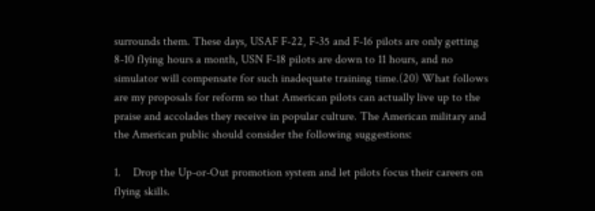surrounds them. These days, USAF F-22, F-35 and F-16 pilots are only getting 8-10 flying hours a month, USN F-18 pilots are down to 11 hours, and no simulator will compensate for such inadequate training time.(20) What follows are my proposals for reform so that American pilots can actually live up to the praise and accolades they receive in popular culture. The American military and the American public should consider the following suggestions:

1.    Drop the Up-or-Out promotion system and let pilots focus their careers on flying skills.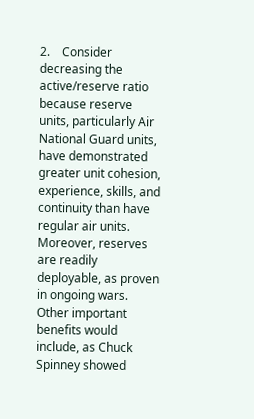2.    Consider decreasing the active/reserve ratio because reserve units, particularly Air National Guard units, have demonstrated greater unit cohesion, experience, skills, and continuity than have regular air units. Moreover, reserves are readily deployable, as proven in ongoing wars. Other important benefits would include, as Chuck Spinney showed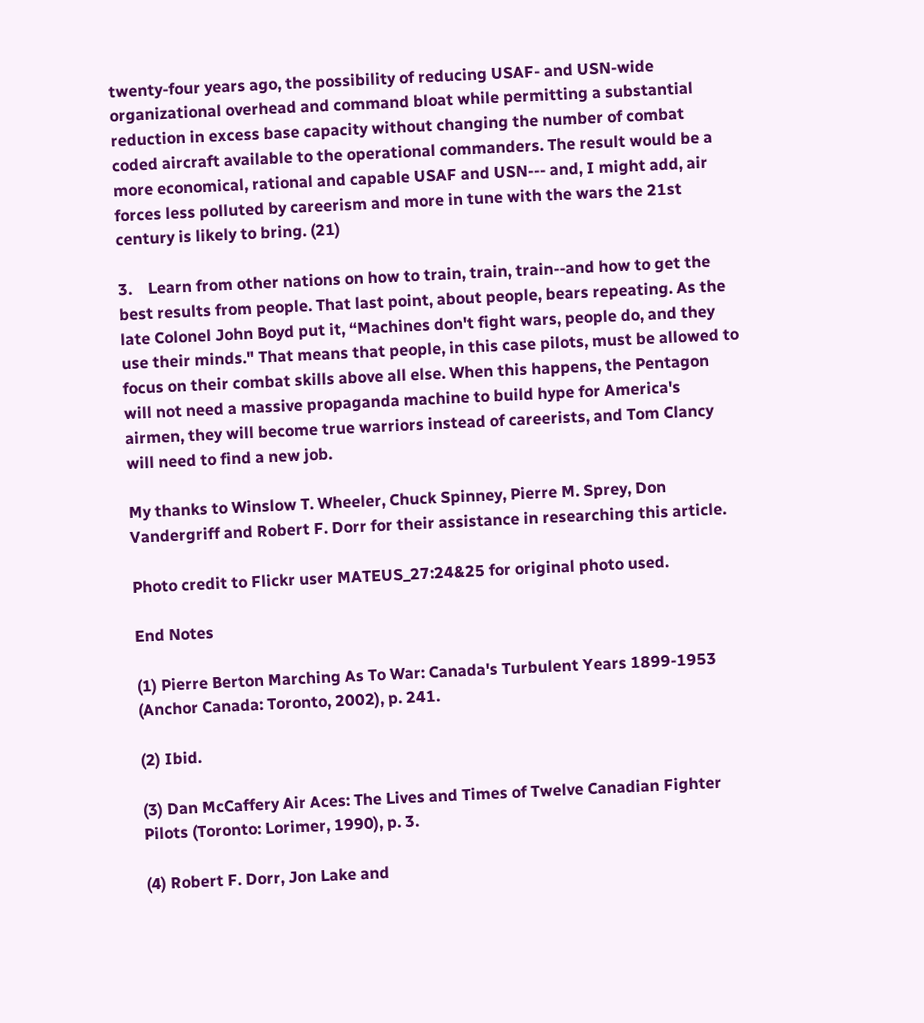twenty-four years ago, the possibility of reducing USAF- and USN-wide organizational overhead and command bloat while permitting a substantial reduction in excess base capacity without changing the number of combat coded aircraft available to the operational commanders. The result would be a more economical, rational and capable USAF and USN--- and, I might add, air forces less polluted by careerism and more in tune with the wars the 21st century is likely to bring. (21)

3.    Learn from other nations on how to train, train, train--and how to get the best results from people. That last point, about people, bears repeating. As the late Colonel John Boyd put it, “Machines don't fight wars, people do, and they use their minds." That means that people, in this case pilots, must be allowed to focus on their combat skills above all else. When this happens, the Pentagon will not need a massive propaganda machine to build hype for America's airmen, they will become true warriors instead of careerists, and Tom Clancy will need to find a new job.

My thanks to Winslow T. Wheeler, Chuck Spinney, Pierre M. Sprey, Don Vandergriff and Robert F. Dorr for their assistance in researching this article.

Photo credit to Flickr user MATEUS_27:24&25 for original photo used.

End Notes

(1) Pierre Berton Marching As To War: Canada's Turbulent Years 1899-1953 (Anchor Canada: Toronto, 2002), p. 241.

(2) Ibid.

(3) Dan McCaffery Air Aces: The Lives and Times of Twelve Canadian Fighter Pilots (Toronto: Lorimer, 1990), p. 3.

(4) Robert F. Dorr, Jon Lake and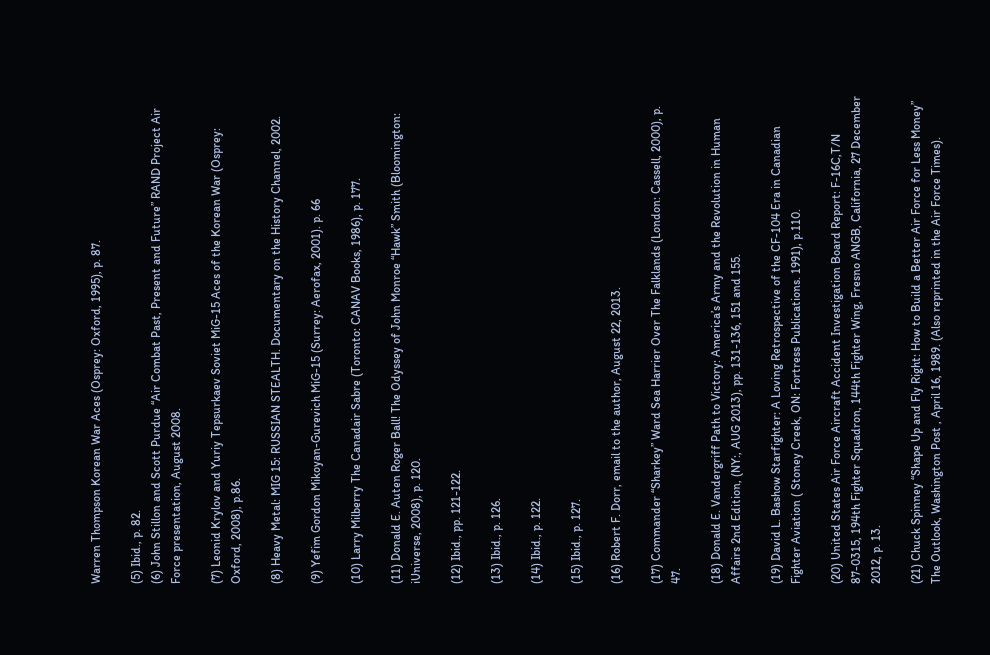Warren Thompson Korean War Aces (Osprey: Oxford, 1995), p. 87.

(5) Ibid., p. 82.
(6) John Stillon and Scott Purdue “Air Combat Past, Present and Future” RAND Project Air Force presentation, August 2008.

(7) Leonid Krylov and Yuriy Tepsurkaev Soviet MiG-15 Aces of the Korean War (Osprey: Oxford, 2008), p.86.

(8) Heavy Metal: MIG 15: RUSSIAN STEALTH. Documentary on the History Channel, 2002.

(9) Yefim Gordon Mikoyan-Gurevich MiG-15 (Surrey: Aerofax, 2001). p. 66

(10) Larry Milberry The Canadair Sabre (Toronto: CANAV Books, 1986), p. 177.

(11) Donald E. Auten Roger Ball! The Odyssey of John Monroe “Hawk” Smith (Bloomington: iUniverse, 2008), p. 120.

(12) Ibid., pp. 121-122.

(13) Ibid., p. 126.

(14) Ibid., p. 122.

(15) Ibid., p. 127.

(16) Robert F. Dorr, email to the author, August 22, 2013.

(17) Commander “Sharkey” Ward Sea Harrier Over The Falklands (London: Cassell, 2000), p. 47.

(18) Donald E. Vandergriff Path to Victory: America’s Army and the Revolution in Human Affairs 2nd Edition, (NY:, AUG 2013), pp. 131-136, 151 and 155.

(19) David L. Bashow Starfighter: A Loving Retrospective of the CF-104 Era in Canadian Fighter Aviation ( Stoney Creek, ON: Fortress Publications. 1991), p.110.

(20) United States Air Force Aircraft Accident Investigation Board Report: F-16C,T/N 87-0315, 194th Fighter Squadron, 144th Fighter Wing, Fresno ANGB, California, 27 December 2012, p. 13.

(21) Chuck Spinney “Shape Up and Fly Right: How to Build a Better Air Force for Less Money” The Outlook, Washington Post , April 16, 1989. (Also reprinted in the Air Force Times).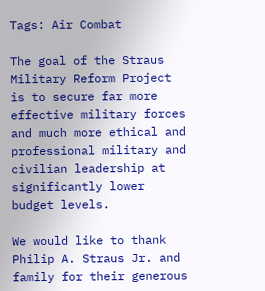Tags: Air Combat

The goal of the Straus Military Reform Project is to secure far more effective military forces and much more ethical and professional military and civilian leadership at significantly lower budget levels.

We would like to thank Philip A. Straus Jr. and family for their generous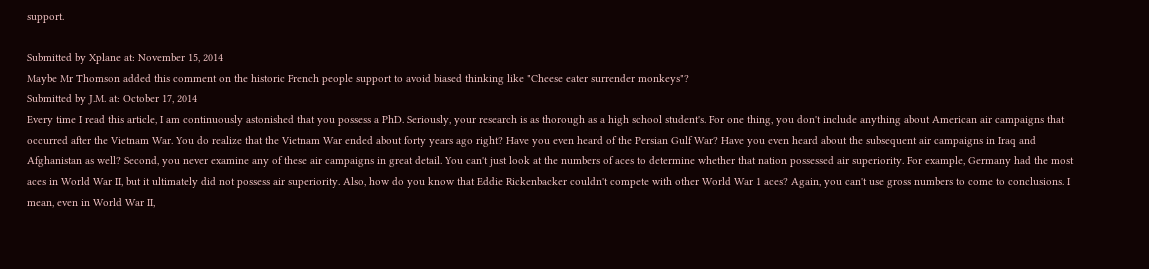support.

Submitted by Xplane at: November 15, 2014
Maybe Mr Thomson added this comment on the historic French people support to avoid biased thinking like "Cheese eater surrender monkeys"?
Submitted by J.M. at: October 17, 2014
Every time I read this article, I am continuously astonished that you possess a PhD. Seriously, your research is as thorough as a high school student's. For one thing, you don't include anything about American air campaigns that occurred after the Vietnam War. You do realize that the Vietnam War ended about forty years ago right? Have you even heard of the Persian Gulf War? Have you even heard about the subsequent air campaigns in Iraq and Afghanistan as well? Second, you never examine any of these air campaigns in great detail. You can't just look at the numbers of aces to determine whether that nation possessed air superiority. For example, Germany had the most aces in World War II, but it ultimately did not possess air superiority. Also, how do you know that Eddie Rickenbacker couldn't compete with other World War 1 aces? Again, you can't use gross numbers to come to conclusions. I mean, even in World War II,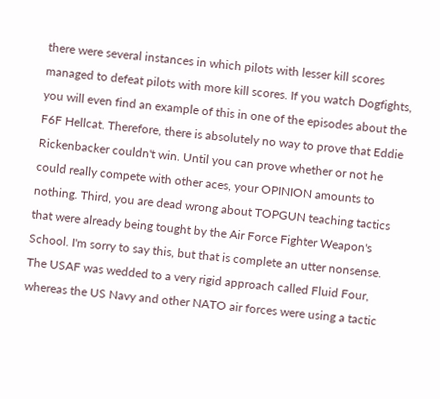there were several instances in which pilots with lesser kill scores managed to defeat pilots with more kill scores. If you watch Dogfights, you will even find an example of this in one of the episodes about the F6F Hellcat. Therefore, there is absolutely no way to prove that Eddie Rickenbacker couldn't win. Until you can prove whether or not he could really compete with other aces, your OPINION amounts to nothing. Third, you are dead wrong about TOPGUN teaching tactics that were already being tought by the Air Force Fighter Weapon's School. I'm sorry to say this, but that is complete an utter nonsense. The USAF was wedded to a very rigid approach called Fluid Four, whereas the US Navy and other NATO air forces were using a tactic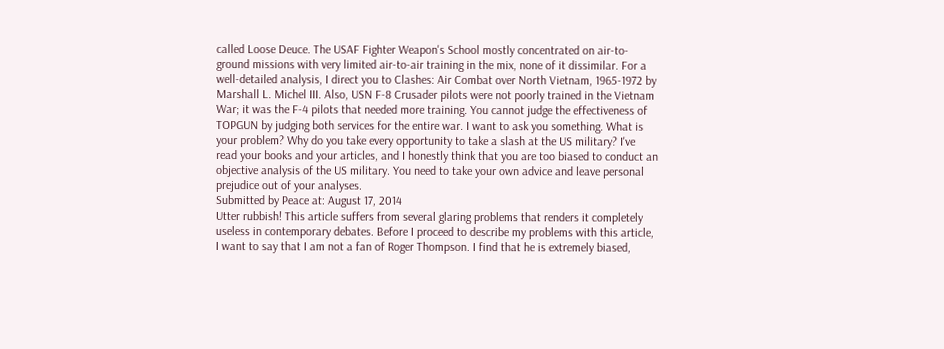called Loose Deuce. The USAF Fighter Weapon's School mostly concentrated on air-to-ground missions with very limited air-to-air training in the mix, none of it dissimilar. For a well-detailed analysis, I direct you to Clashes: Air Combat over North Vietnam, 1965-1972 by Marshall L. Michel III. Also, USN F-8 Crusader pilots were not poorly trained in the Vietnam War; it was the F-4 pilots that needed more training. You cannot judge the effectiveness of TOPGUN by judging both services for the entire war. I want to ask you something. What is your problem? Why do you take every opportunity to take a slash at the US military? I've read your books and your articles, and I honestly think that you are too biased to conduct an objective analysis of the US military. You need to take your own advice and leave personal prejudice out of your analyses.
Submitted by Peace at: August 17, 2014
Utter rubbish! This article suffers from several glaring problems that renders it completely useless in contemporary debates. Before I proceed to describe my problems with this article, I want to say that I am not a fan of Roger Thompson. I find that he is extremely biased,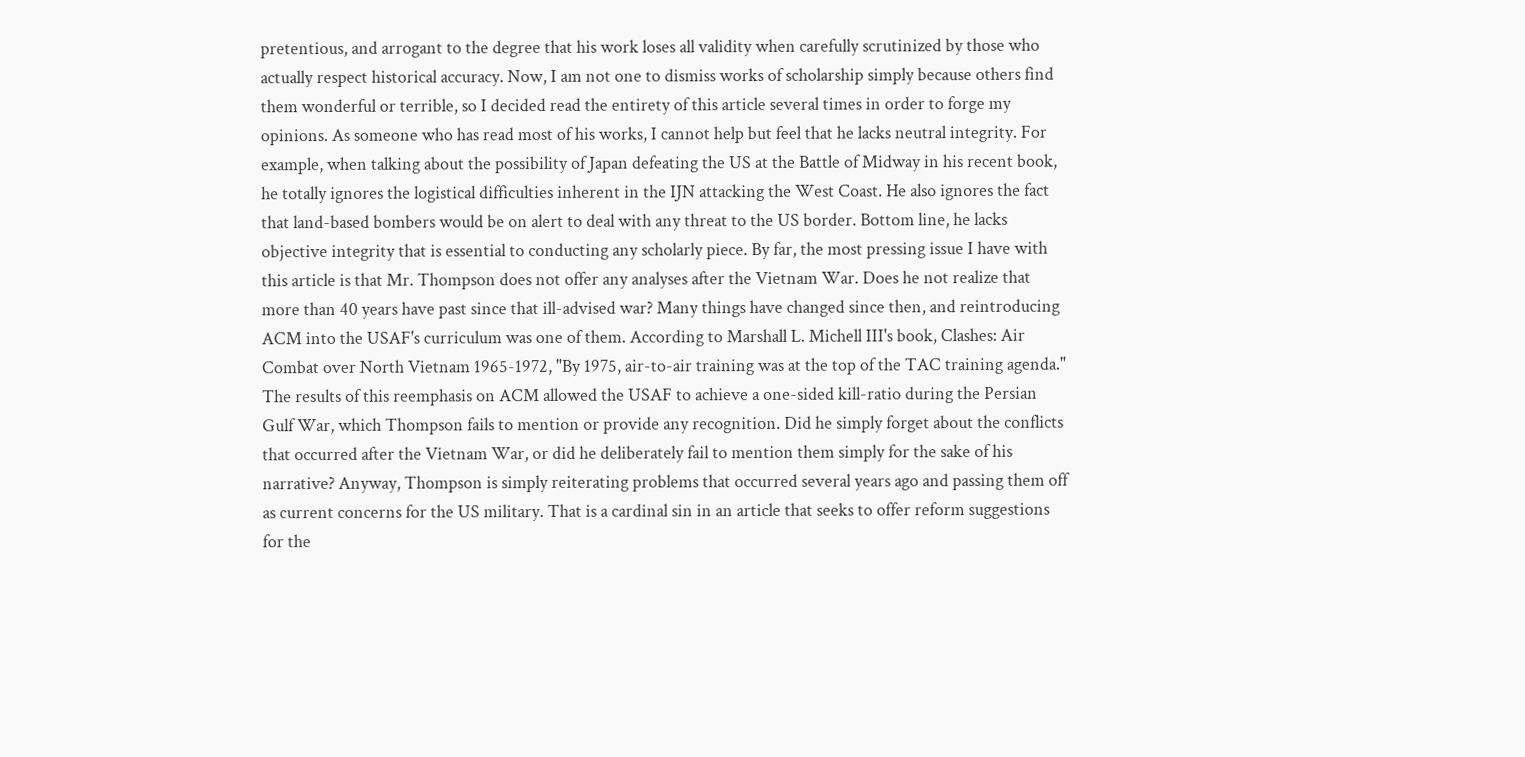pretentious, and arrogant to the degree that his work loses all validity when carefully scrutinized by those who actually respect historical accuracy. Now, I am not one to dismiss works of scholarship simply because others find them wonderful or terrible, so I decided read the entirety of this article several times in order to forge my opinions. As someone who has read most of his works, I cannot help but feel that he lacks neutral integrity. For example, when talking about the possibility of Japan defeating the US at the Battle of Midway in his recent book, he totally ignores the logistical difficulties inherent in the IJN attacking the West Coast. He also ignores the fact that land-based bombers would be on alert to deal with any threat to the US border. Bottom line, he lacks objective integrity that is essential to conducting any scholarly piece. By far, the most pressing issue I have with this article is that Mr. Thompson does not offer any analyses after the Vietnam War. Does he not realize that more than 40 years have past since that ill-advised war? Many things have changed since then, and reintroducing ACM into the USAF's curriculum was one of them. According to Marshall L. Michell III's book, Clashes: Air Combat over North Vietnam 1965-1972, "By 1975, air-to-air training was at the top of the TAC training agenda." The results of this reemphasis on ACM allowed the USAF to achieve a one-sided kill-ratio during the Persian Gulf War, which Thompson fails to mention or provide any recognition. Did he simply forget about the conflicts that occurred after the Vietnam War, or did he deliberately fail to mention them simply for the sake of his narrative? Anyway, Thompson is simply reiterating problems that occurred several years ago and passing them off as current concerns for the US military. That is a cardinal sin in an article that seeks to offer reform suggestions for the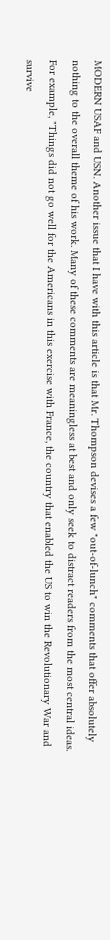MODERN USAF and USN. Another issue that I have with this article is that Mr. Thompson devises a few "out-of-lunch" comments that offer absolutely nothing to the overall theme of his work. Many of these comments are meaningless at best and only seek to distract readers from the most central ideas. For example, "Things did not go well for the Americans in this exercise with France, the country that enabled the US to win the Revolutionary War and survive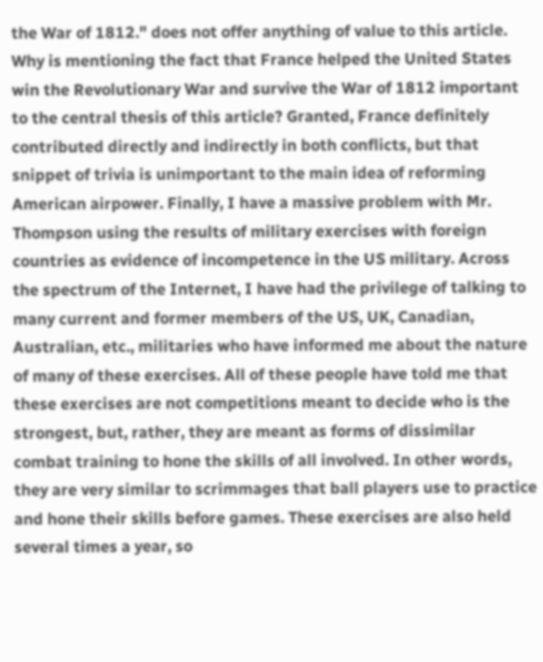the War of 1812." does not offer anything of value to this article. Why is mentioning the fact that France helped the United States win the Revolutionary War and survive the War of 1812 important to the central thesis of this article? Granted, France definitely contributed directly and indirectly in both conflicts, but that snippet of trivia is unimportant to the main idea of reforming American airpower. Finally, I have a massive problem with Mr. Thompson using the results of military exercises with foreign countries as evidence of incompetence in the US military. Across the spectrum of the Internet, I have had the privilege of talking to many current and former members of the US, UK, Canadian, Australian, etc., militaries who have informed me about the nature of many of these exercises. All of these people have told me that these exercises are not competitions meant to decide who is the strongest, but, rather, they are meant as forms of dissimilar combat training to hone the skills of all involved. In other words, they are very similar to scrimmages that ball players use to practice and hone their skills before games. These exercises are also held several times a year, so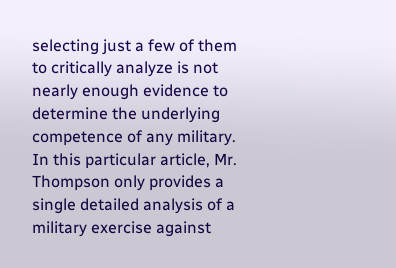selecting just a few of them to critically analyze is not nearly enough evidence to determine the underlying competence of any military. In this particular article, Mr. Thompson only provides a single detailed analysis of a military exercise against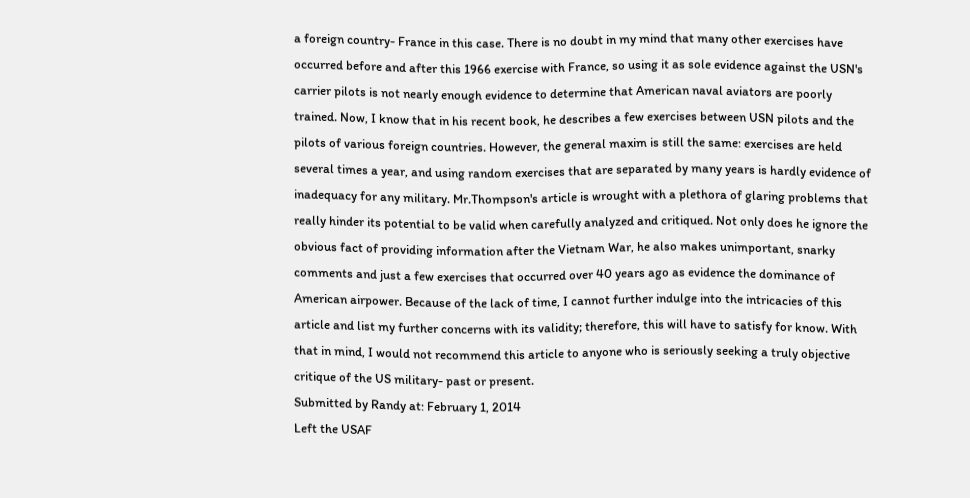a foreign country- France in this case. There is no doubt in my mind that many other exercises have occurred before and after this 1966 exercise with France, so using it as sole evidence against the USN's carrier pilots is not nearly enough evidence to determine that American naval aviators are poorly trained. Now, I know that in his recent book, he describes a few exercises between USN pilots and the pilots of various foreign countries. However, the general maxim is still the same: exercises are held several times a year, and using random exercises that are separated by many years is hardly evidence of inadequacy for any military. Mr.Thompson's article is wrought with a plethora of glaring problems that really hinder its potential to be valid when carefully analyzed and critiqued. Not only does he ignore the obvious fact of providing information after the Vietnam War, he also makes unimportant, snarky comments and just a few exercises that occurred over 40 years ago as evidence the dominance of American airpower. Because of the lack of time, I cannot further indulge into the intricacies of this article and list my further concerns with its validity; therefore, this will have to satisfy for know. With that in mind, I would not recommend this article to anyone who is seriously seeking a truly objective critique of the US military- past or present.
Submitted by Randy at: February 1, 2014
Left the USAF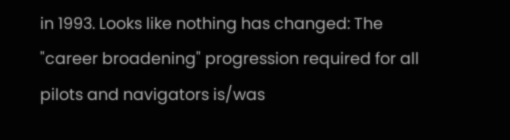in 1993. Looks like nothing has changed: The "career broadening" progression required for all pilots and navigators is/was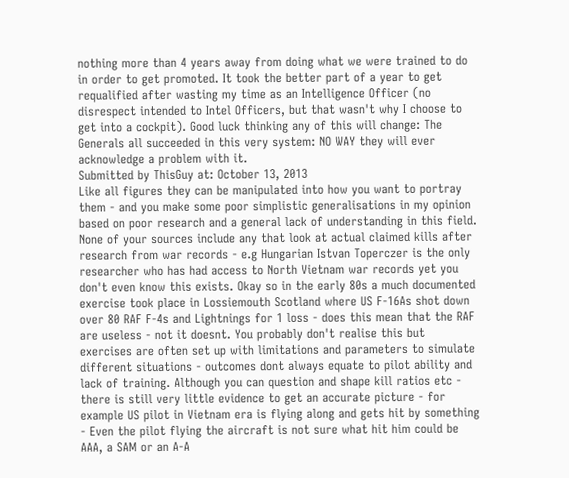nothing more than 4 years away from doing what we were trained to do in order to get promoted. It took the better part of a year to get requalified after wasting my time as an Intelligence Officer (no disrespect intended to Intel Officers, but that wasn't why I choose to get into a cockpit). Good luck thinking any of this will change: The Generals all succeeded in this very system: NO WAY they will ever acknowledge a problem with it.
Submitted by ThisGuy at: October 13, 2013
Like all figures they can be manipulated into how you want to portray them - and you make some poor simplistic generalisations in my opinion based on poor research and a general lack of understanding in this field. None of your sources include any that look at actual claimed kills after research from war records - e.g Hungarian Istvan Toperczer is the only researcher who has had access to North Vietnam war records yet you don't even know this exists. Okay so in the early 80s a much documented exercise took place in Lossiemouth Scotland where US F-16As shot down over 80 RAF F-4s and Lightnings for 1 loss - does this mean that the RAF are useless - not it doesnt. You probably don't realise this but exercises are often set up with limitations and parameters to simulate different situations - outcomes dont always equate to pilot ability and lack of training. Although you can question and shape kill ratios etc - there is still very little evidence to get an accurate picture - for example US pilot in Vietnam era is flying along and gets hit by something - Even the pilot flying the aircraft is not sure what hit him could be AAA, a SAM or an A-A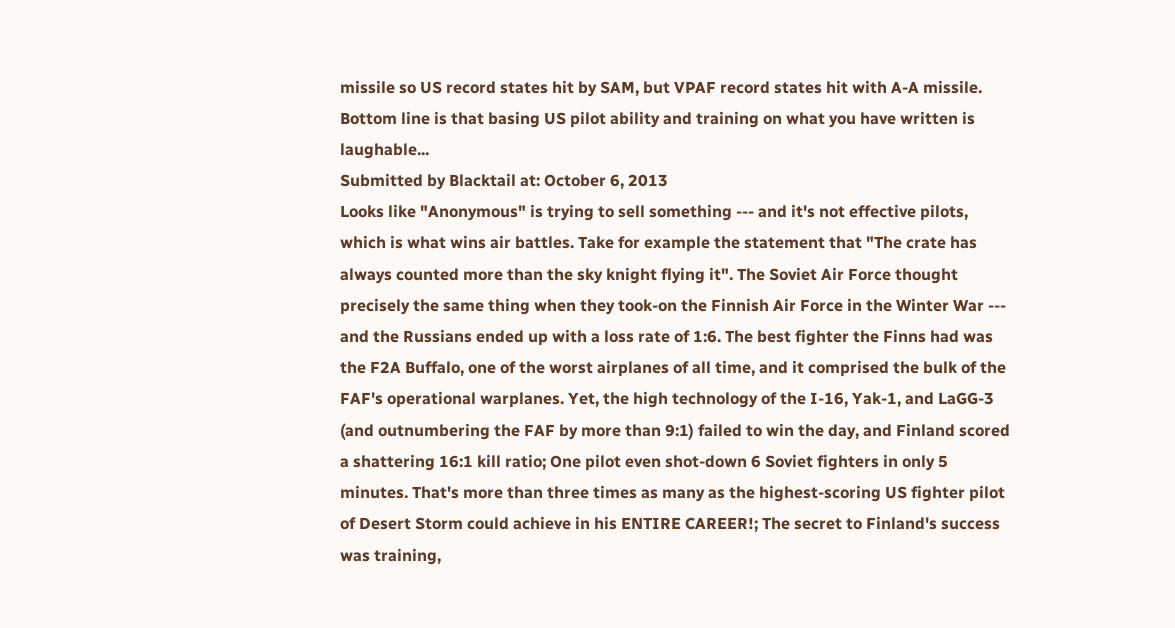missile so US record states hit by SAM, but VPAF record states hit with A-A missile. Bottom line is that basing US pilot ability and training on what you have written is laughable...
Submitted by Blacktail at: October 6, 2013
Looks like "Anonymous" is trying to sell something --- and it's not effective pilots, which is what wins air battles. Take for example the statement that "The crate has always counted more than the sky knight flying it". The Soviet Air Force thought precisely the same thing when they took-on the Finnish Air Force in the Winter War --- and the Russians ended up with a loss rate of 1:6. The best fighter the Finns had was the F2A Buffalo, one of the worst airplanes of all time, and it comprised the bulk of the FAF's operational warplanes. Yet, the high technology of the I-16, Yak-1, and LaGG-3 (and outnumbering the FAF by more than 9:1) failed to win the day, and Finland scored a shattering 16:1 kill ratio; One pilot even shot-down 6 Soviet fighters in only 5 minutes. That's more than three times as many as the highest-scoring US fighter pilot of Desert Storm could achieve in his ENTIRE CAREER!; The secret to Finland's success was training,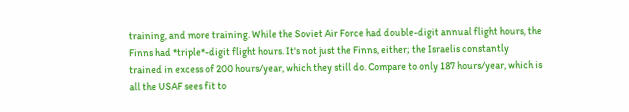training, and more training. While the Soviet Air Force had double-digit annual flight hours, the Finns had *triple*-digit flight hours. It's not just the Finns, either; the Israelis constantly trained in excess of 200 hours/year, which they still do. Compare to only 187 hours/year, which is all the USAF sees fit to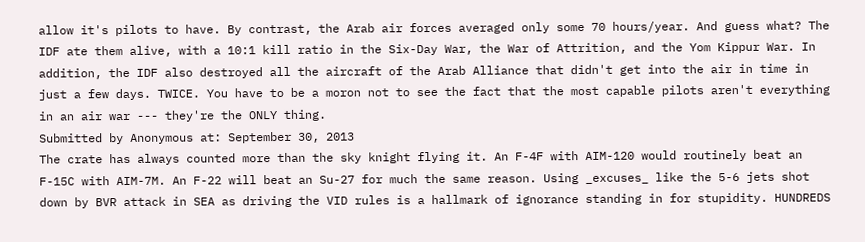allow it's pilots to have. By contrast, the Arab air forces averaged only some 70 hours/year. And guess what? The IDF ate them alive, with a 10:1 kill ratio in the Six-Day War, the War of Attrition, and the Yom Kippur War. In addition, the IDF also destroyed all the aircraft of the Arab Alliance that didn't get into the air in time in just a few days. TWICE. You have to be a moron not to see the fact that the most capable pilots aren't everything in an air war --- they're the ONLY thing.
Submitted by Anonymous at: September 30, 2013
The crate has always counted more than the sky knight flying it. An F-4F with AIM-120 would routinely beat an F-15C with AIM-7M. An F-22 will beat an Su-27 for much the same reason. Using _excuses_ like the 5-6 jets shot down by BVR attack in SEA as driving the VID rules is a hallmark of ignorance standing in for stupidity. HUNDREDS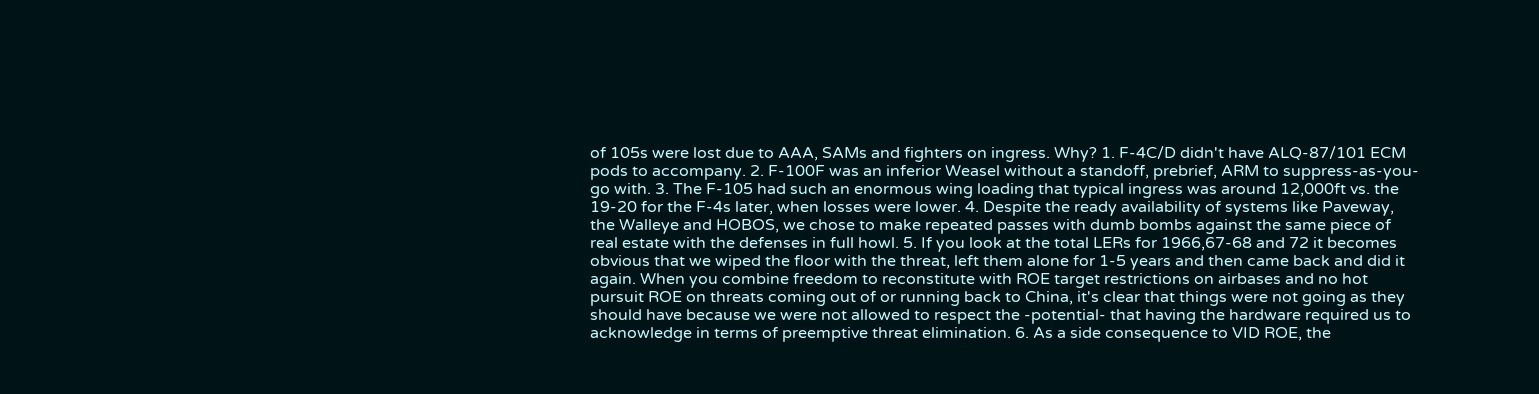of 105s were lost due to AAA, SAMs and fighters on ingress. Why? 1. F-4C/D didn't have ALQ-87/101 ECM pods to accompany. 2. F-100F was an inferior Weasel without a standoff, prebrief, ARM to suppress-as-you-go with. 3. The F-105 had such an enormous wing loading that typical ingress was around 12,000ft vs. the 19-20 for the F-4s later, when losses were lower. 4. Despite the ready availability of systems like Paveway, the Walleye and HOBOS, we chose to make repeated passes with dumb bombs against the same piece of real estate with the defenses in full howl. 5. If you look at the total LERs for 1966,67-68 and 72 it becomes obvious that we wiped the floor with the threat, left them alone for 1-5 years and then came back and did it again. When you combine freedom to reconstitute with ROE target restrictions on airbases and no hot pursuit ROE on threats coming out of or running back to China, it's clear that things were not going as they should have because we were not allowed to respect the -potential- that having the hardware required us to acknowledge in terms of preemptive threat elimination. 6. As a side consequence to VID ROE, the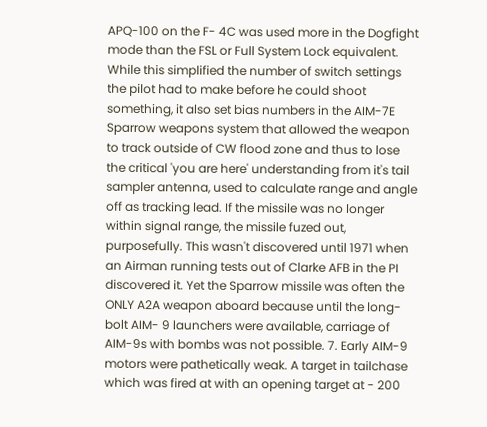APQ-100 on the F- 4C was used more in the Dogfight mode than the FSL or Full System Lock equivalent. While this simplified the number of switch settings the pilot had to make before he could shoot something, it also set bias numbers in the AIM-7E Sparrow weapons system that allowed the weapon to track outside of CW flood zone and thus to lose the critical 'you are here' understanding from it's tail sampler antenna, used to calculate range and angle off as tracking lead. If the missile was no longer within signal range, the missile fuzed out, purposefully. This wasn't discovered until 1971 when an Airman running tests out of Clarke AFB in the PI discovered it. Yet the Sparrow missile was often the ONLY A2A weapon aboard because until the long-bolt AIM- 9 launchers were available, carriage of AIM-9s with bombs was not possible. 7. Early AIM-9 motors were pathetically weak. A target in tailchase which was fired at with an opening target at - 200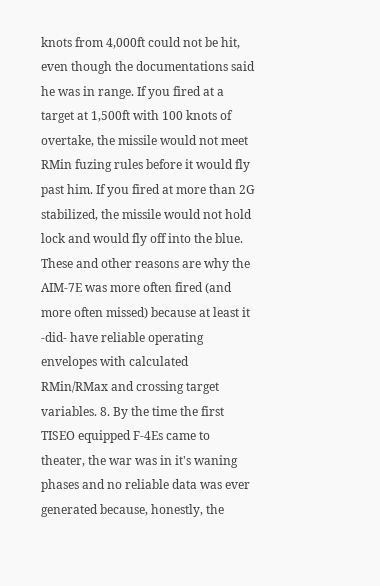knots from 4,000ft could not be hit, even though the documentations said he was in range. If you fired at a target at 1,500ft with 100 knots of overtake, the missile would not meet RMin fuzing rules before it would fly past him. If you fired at more than 2G stabilized, the missile would not hold lock and would fly off into the blue. These and other reasons are why the AIM-7E was more often fired (and more often missed) because at least it -did- have reliable operating envelopes with calculated RMin/RMax and crossing target variables. 8. By the time the first TISEO equipped F-4Es came to theater, the war was in it's waning phases and no reliable data was ever generated because, honestly, the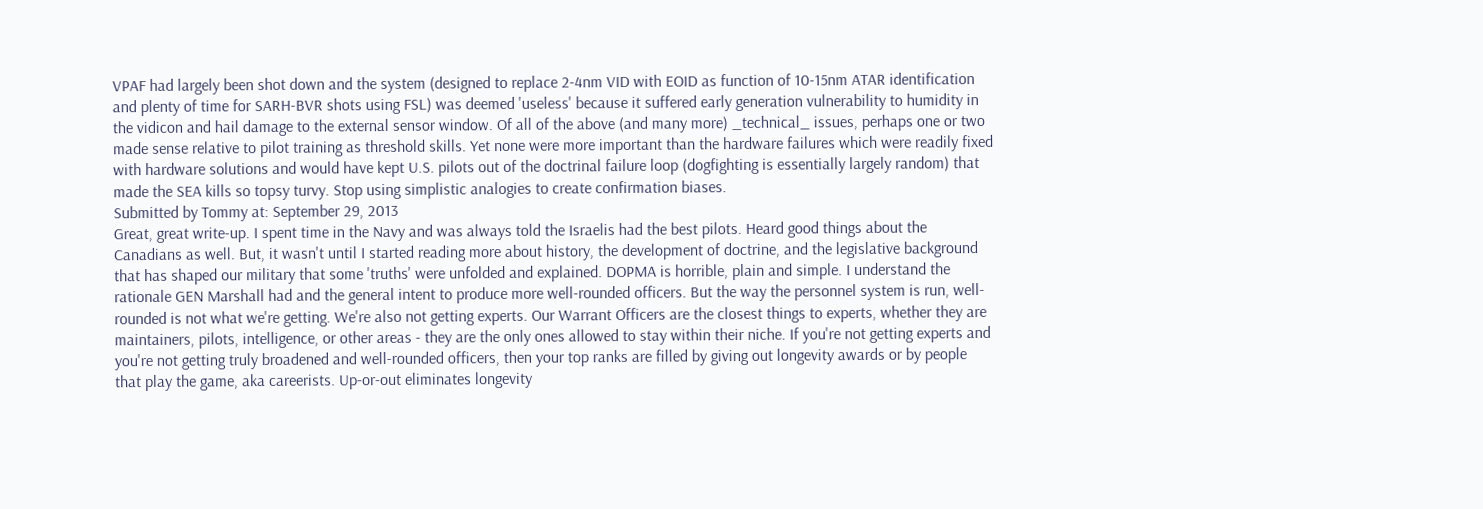VPAF had largely been shot down and the system (designed to replace 2-4nm VID with EOID as function of 10-15nm ATAR identification and plenty of time for SARH-BVR shots using FSL) was deemed 'useless' because it suffered early generation vulnerability to humidity in the vidicon and hail damage to the external sensor window. Of all of the above (and many more) _technical_ issues, perhaps one or two made sense relative to pilot training as threshold skills. Yet none were more important than the hardware failures which were readily fixed with hardware solutions and would have kept U.S. pilots out of the doctrinal failure loop (dogfighting is essentially largely random) that made the SEA kills so topsy turvy. Stop using simplistic analogies to create confirmation biases.
Submitted by Tommy at: September 29, 2013
Great, great write-up. I spent time in the Navy and was always told the Israelis had the best pilots. Heard good things about the Canadians as well. But, it wasn't until I started reading more about history, the development of doctrine, and the legislative background that has shaped our military that some 'truths' were unfolded and explained. DOPMA is horrible, plain and simple. I understand the rationale GEN Marshall had and the general intent to produce more well-rounded officers. But the way the personnel system is run, well-rounded is not what we're getting. We're also not getting experts. Our Warrant Officers are the closest things to experts, whether they are maintainers, pilots, intelligence, or other areas - they are the only ones allowed to stay within their niche. If you're not getting experts and you're not getting truly broadened and well-rounded officers, then your top ranks are filled by giving out longevity awards or by people that play the game, aka careerists. Up-or-out eliminates longevity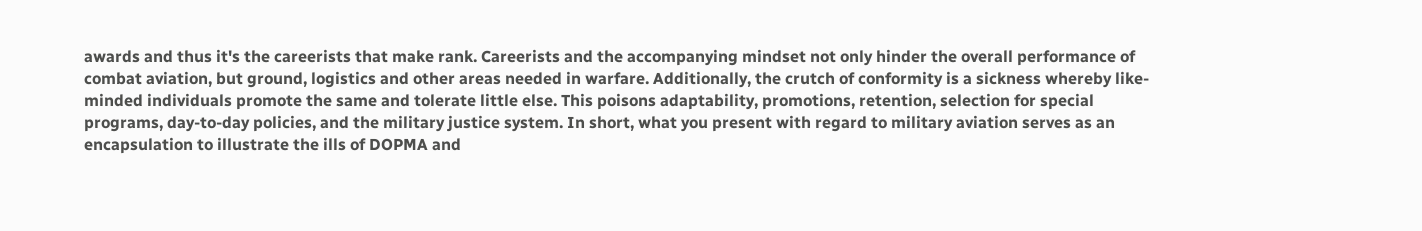awards and thus it's the careerists that make rank. Careerists and the accompanying mindset not only hinder the overall performance of combat aviation, but ground, logistics and other areas needed in warfare. Additionally, the crutch of conformity is a sickness whereby like-minded individuals promote the same and tolerate little else. This poisons adaptability, promotions, retention, selection for special programs, day-to-day policies, and the military justice system. In short, what you present with regard to military aviation serves as an encapsulation to illustrate the ills of DOPMA and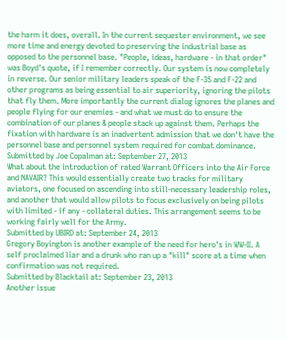the harm it does, overall. In the current sequester environment, we see more time and energy devoted to preserving the industrial base as opposed to the personnel base. "People, ideas, hardware - in that order" was Boyd's quote, if I remember correctly. Our system is now completely in reverse. Our senior military leaders speak of the F-35 and F-22 and other programs as being essential to air superiority, ignoring the pilots that fly them. More importantly the current dialog ignores the planes and people flying for our enemies - and what we must do to ensure the combination of our planes & people stack up against them. Perhaps the fixation with hardware is an inadvertent admission that we don't have the personnel base and personnel system required for combat dominance.
Submitted by Joe Copalman at: September 27, 2013
What about the introduction of rated Warrant Officers into the Air Force and NAVAIR? This would essentially create two tracks for military aviators, one focused on ascending into still-necessary leadership roles, and another that would allow pilots to focus exclusively on being pilots with limited - if any - collateral duties. This arrangement seems to be working fairly well for the Army.
Submitted by UBIRD at: September 24, 2013
Gregory Boyington is another example of the need for hero's in WW-II. A self proclaimed liar and a drunk who ran up a "kill" score at a time when confirmation was not required.
Submitted by Blacktail at: September 23, 2013
Another issue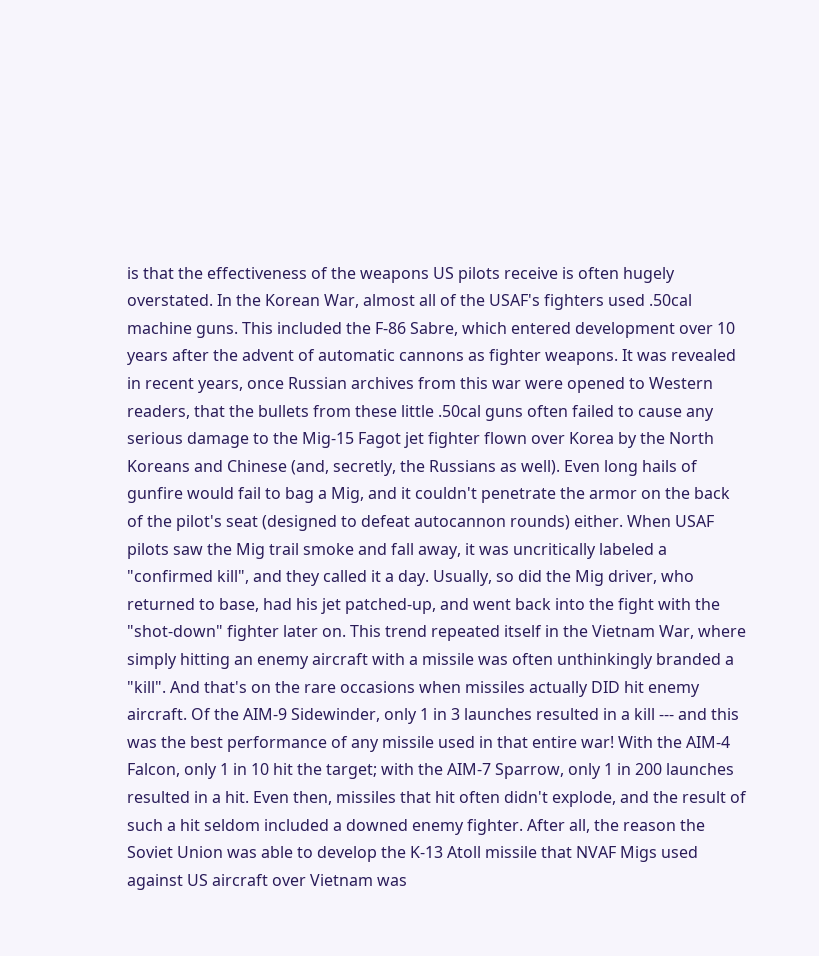is that the effectiveness of the weapons US pilots receive is often hugely overstated. In the Korean War, almost all of the USAF's fighters used .50cal machine guns. This included the F-86 Sabre, which entered development over 10 years after the advent of automatic cannons as fighter weapons. It was revealed in recent years, once Russian archives from this war were opened to Western readers, that the bullets from these little .50cal guns often failed to cause any serious damage to the Mig-15 Fagot jet fighter flown over Korea by the North Koreans and Chinese (and, secretly, the Russians as well). Even long hails of gunfire would fail to bag a Mig, and it couldn't penetrate the armor on the back of the pilot's seat (designed to defeat autocannon rounds) either. When USAF pilots saw the Mig trail smoke and fall away, it was uncritically labeled a "confirmed kill", and they called it a day. Usually, so did the Mig driver, who returned to base, had his jet patched-up, and went back into the fight with the "shot-down" fighter later on. This trend repeated itself in the Vietnam War, where simply hitting an enemy aircraft with a missile was often unthinkingly branded a "kill". And that's on the rare occasions when missiles actually DID hit enemy aircraft. Of the AIM-9 Sidewinder, only 1 in 3 launches resulted in a kill --- and this was the best performance of any missile used in that entire war! With the AIM-4 Falcon, only 1 in 10 hit the target; with the AIM-7 Sparrow, only 1 in 200 launches resulted in a hit. Even then, missiles that hit often didn't explode, and the result of such a hit seldom included a downed enemy fighter. After all, the reason the Soviet Union was able to develop the K-13 Atoll missile that NVAF Migs used against US aircraft over Vietnam was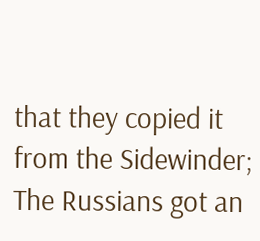that they copied it from the Sidewinder; The Russians got an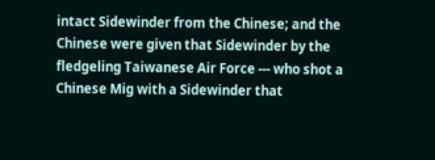intact Sidewinder from the Chinese; and the Chinese were given that Sidewinder by the fledgeling Taiwanese Air Force --- who shot a Chinese Mig with a Sidewinder that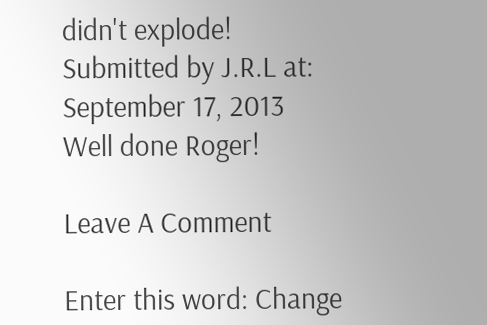didn't explode!
Submitted by J.R.L at: September 17, 2013
Well done Roger!

Leave A Comment

Enter this word: Change